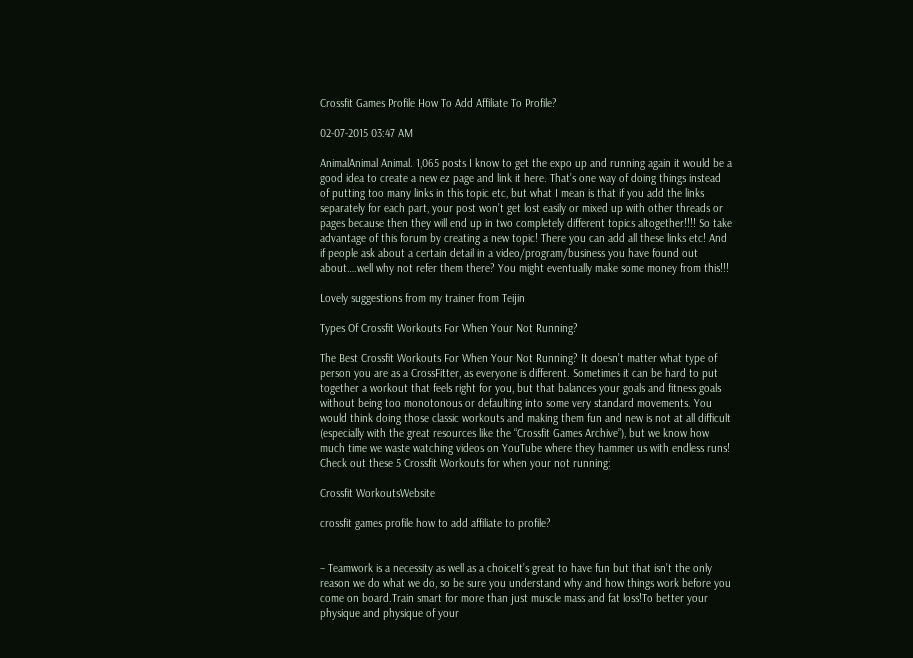Crossfit Games Profile How To Add Affiliate To Profile?

02-07-2015 03:47 AM

AnimalAnimal Animal. 1,065 posts I know to get the expo up and running again it would be a good idea to create a new ez page and link it here. That’s one way of doing things instead of putting too many links in this topic etc, but what I mean is that if you add the links separately for each part, your post won’t get lost easily or mixed up with other threads or pages because then they will end up in two completely different topics altogether!!!! So take advantage of this forum by creating a new topic! There you can add all these links etc! And if people ask about a certain detail in a video/program/business you have found out about….well why not refer them there? You might eventually make some money from this!!!

Lovely suggestions from my trainer from Teijin

Types Of Crossfit Workouts For When Your Not Running?

The Best Crossfit Workouts For When Your Not Running? It doesn’t matter what type of person you are as a CrossFitter, as everyone is different. Sometimes it can be hard to put together a workout that feels right for you, but that balances your goals and fitness goals without being too monotonous or defaulting into some very standard movements. You would think doing those classic workouts and making them fun and new is not at all difficult (especially with the great resources like the “Crossfit Games Archive”), but we know how much time we waste watching videos on YouTube where they hammer us with endless runs! Check out these 5 Crossfit Workouts for when your not running:

Crossfit WorkoutsWebsite

crossfit games profile how to add affiliate to profile?


– Teamwork is a necessity as well as a choiceIt’s great to have fun but that isn’t the only reason we do what we do, so be sure you understand why and how things work before you come on board.Train smart for more than just muscle mass and fat loss!To better your physique and physique of your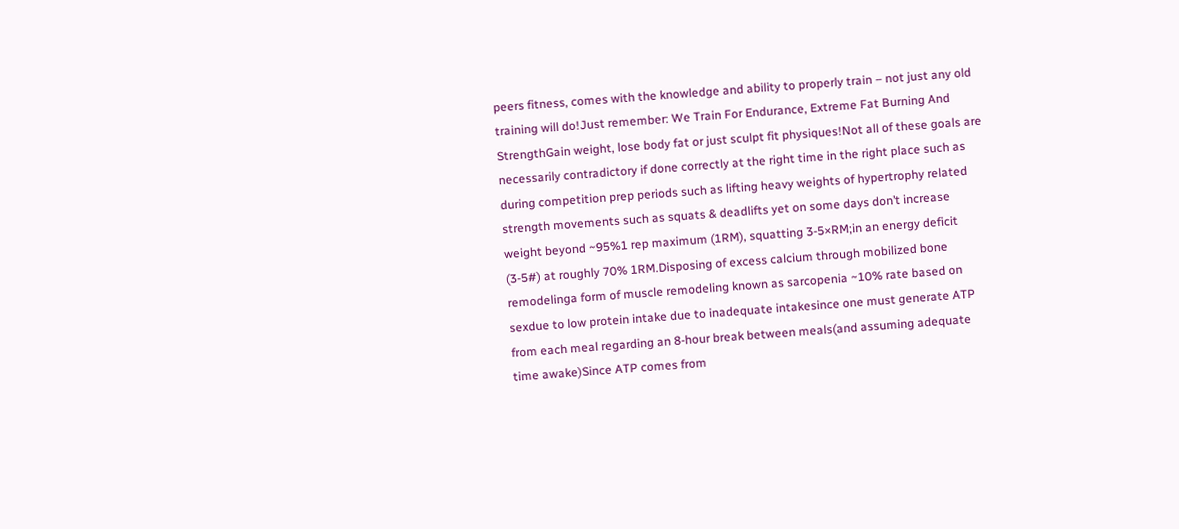peers fitness, comes with the knowledge and ability to properly train – not just any old training will do!Just remember: We Train For Endurance, Extreme Fat Burning And StrengthGain weight, lose body fat or just sculpt fit physiques!Not all of these goals are necessarily contradictory if done correctly at the right time in the right place such as during competition prep periods such as lifting heavy weights of hypertrophy related strength movements such as squats & deadlifts yet on some days don’t increase weight beyond ~95%1 rep maximum (1RM), squatting 3-5×RM;in an energy deficit (3-5#) at roughly 70% 1RM.Disposing of excess calcium through mobilized bone remodelinga form of muscle remodeling known as sarcopenia ~10% rate based on sexdue to low protein intake due to inadequate intakesince one must generate ATP from each meal regarding an 8-hour break between meals(and assuming adequate time awake)Since ATP comes from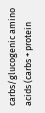carbs/glucogenic amino acids (carbs + protein